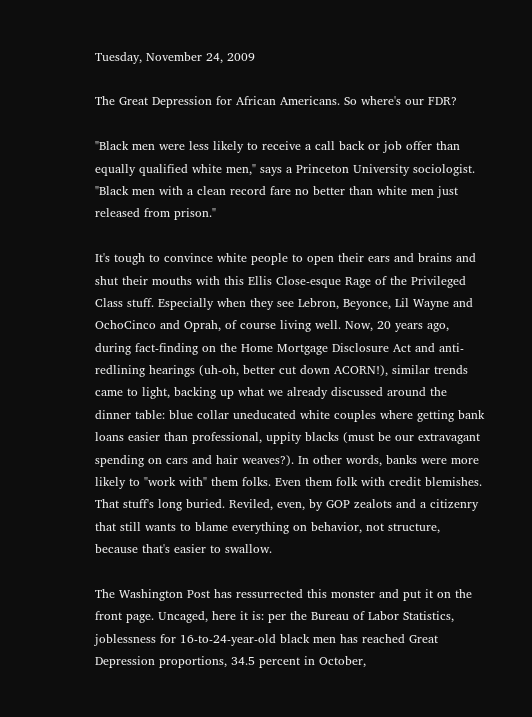Tuesday, November 24, 2009

The Great Depression for African Americans. So where's our FDR?

"Black men were less likely to receive a call back or job offer than equally qualified white men," says a Princeton University sociologist. "Black men with a clean record fare no better than white men just released from prison."

It's tough to convince white people to open their ears and brains and shut their mouths with this Ellis Close-esque Rage of the Privileged Class stuff. Especially when they see Lebron, Beyonce, Lil Wayne and OchoCinco and Oprah, of course living well. Now, 20 years ago, during fact-finding on the Home Mortgage Disclosure Act and anti-redlining hearings (uh-oh, better cut down ACORN!), similar trends came to light, backing up what we already discussed around the dinner table: blue collar uneducated white couples where getting bank loans easier than professional, uppity blacks (must be our extravagant spending on cars and hair weaves?). In other words, banks were more likely to "work with" them folks. Even them folk with credit blemishes. That stuff's long buried. Reviled, even, by GOP zealots and a citizenry that still wants to blame everything on behavior, not structure, because that's easier to swallow.

The Washington Post has ressurrected this monster and put it on the front page. Uncaged, here it is: per the Bureau of Labor Statistics, joblessness for 16-to-24-year-old black men has reached Great Depression proportions, 34.5 percent in October,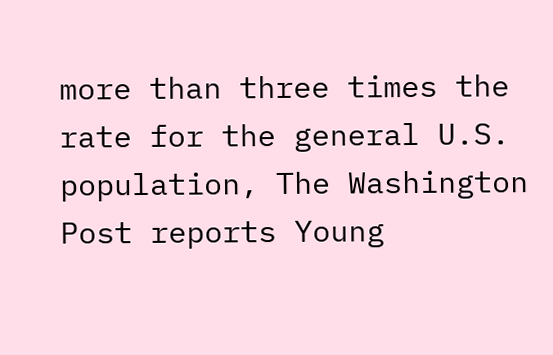more than three times the rate for the general U.S. population, The Washington Post reports Young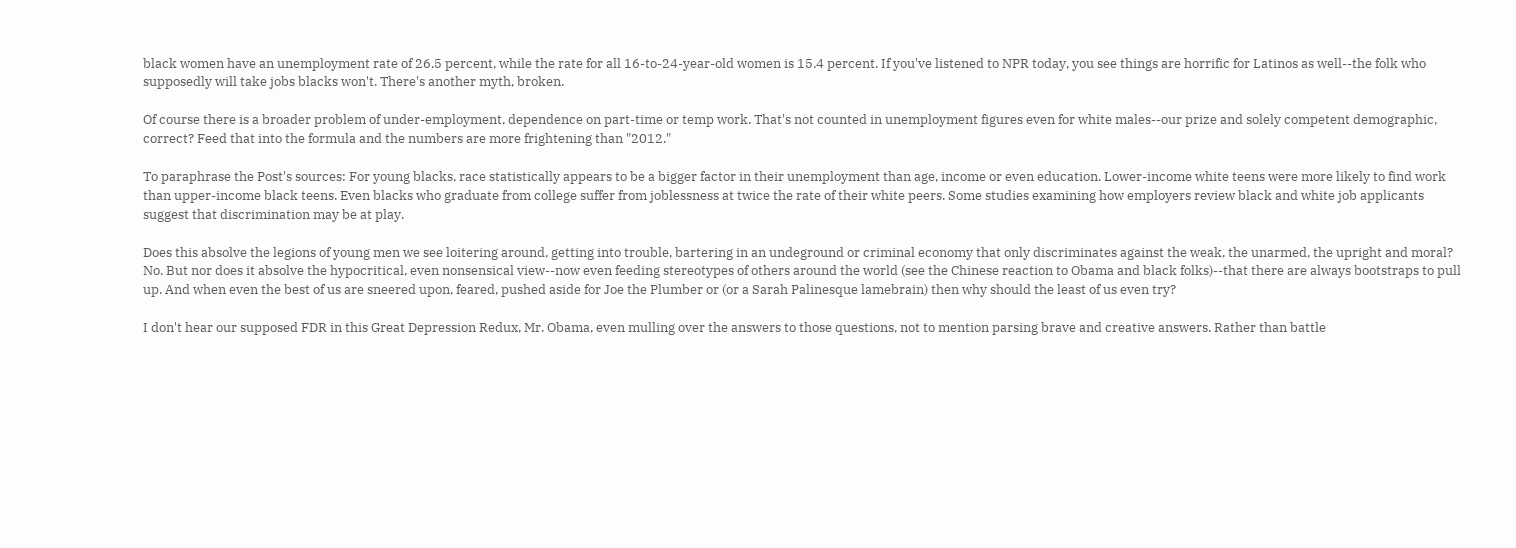black women have an unemployment rate of 26.5 percent, while the rate for all 16-to-24-year-old women is 15.4 percent. If you've listened to NPR today, you see things are horrific for Latinos as well--the folk who supposedly will take jobs blacks won't. There's another myth, broken.

Of course there is a broader problem of under-employment, dependence on part-time or temp work. That's not counted in unemployment figures even for white males--our prize and solely competent demographic, correct? Feed that into the formula and the numbers are more frightening than "2012."

To paraphrase the Post's sources: For young blacks, race statistically appears to be a bigger factor in their unemployment than age, income or even education. Lower-income white teens were more likely to find work than upper-income black teens. Even blacks who graduate from college suffer from joblessness at twice the rate of their white peers. Some studies examining how employers review black and white job applicants suggest that discrimination may be at play.

Does this absolve the legions of young men we see loitering around, getting into trouble, bartering in an undeground or criminal economy that only discriminates against the weak, the unarmed, the upright and moral? No. But nor does it absolve the hypocritical, even nonsensical view--now even feeding stereotypes of others around the world (see the Chinese reaction to Obama and black folks)--that there are always bootstraps to pull up. And when even the best of us are sneered upon, feared, pushed aside for Joe the Plumber or (or a Sarah Palinesque lamebrain) then why should the least of us even try?

I don't hear our supposed FDR in this Great Depression Redux, Mr. Obama, even mulling over the answers to those questions, not to mention parsing brave and creative answers. Rather than battle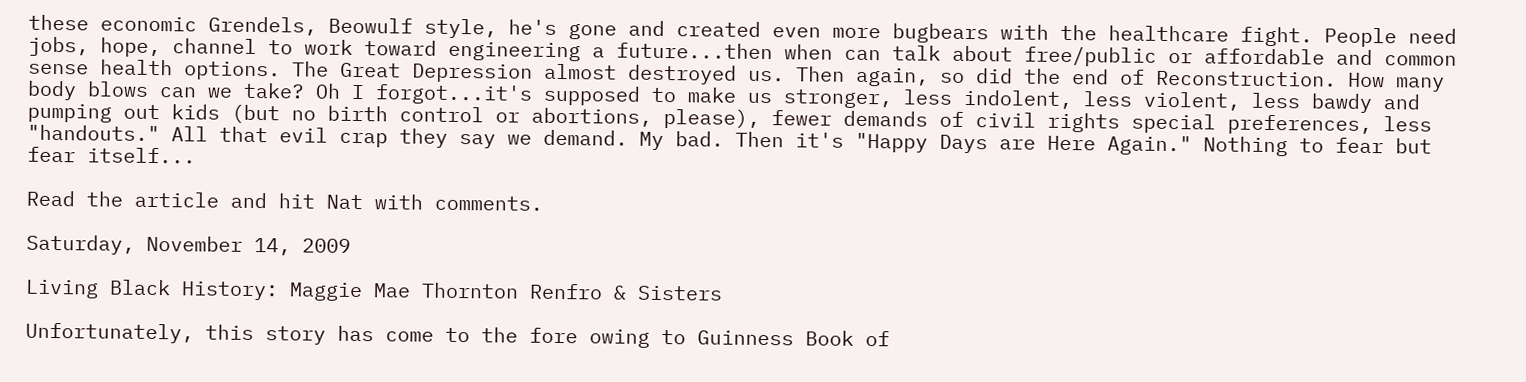these economic Grendels, Beowulf style, he's gone and created even more bugbears with the healthcare fight. People need jobs, hope, channel to work toward engineering a future...then when can talk about free/public or affordable and common sense health options. The Great Depression almost destroyed us. Then again, so did the end of Reconstruction. How many body blows can we take? Oh I forgot...it's supposed to make us stronger, less indolent, less violent, less bawdy and pumping out kids (but no birth control or abortions, please), fewer demands of civil rights special preferences, less "handouts." All that evil crap they say we demand. My bad. Then it's "Happy Days are Here Again." Nothing to fear but fear itself...

Read the article and hit Nat with comments.

Saturday, November 14, 2009

Living Black History: Maggie Mae Thornton Renfro & Sisters

Unfortunately, this story has come to the fore owing to Guinness Book of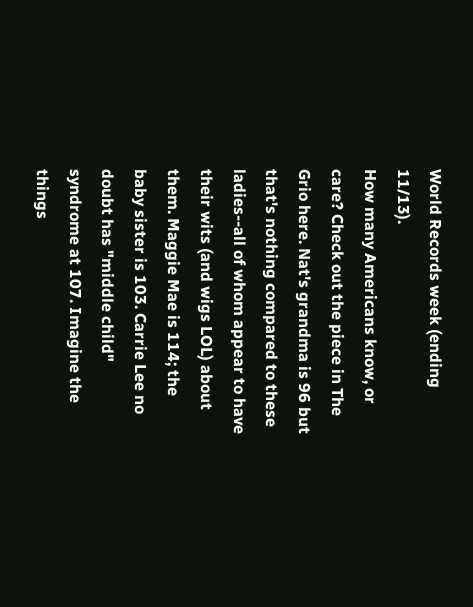World Records week (ending 11/13).
How many Americans know, or care? Check out the piece in The Grio here. Nat's grandma is 96 but that's nothing compared to these ladies--all of whom appear to have their wits (and wigs LOL) about them. Maggie Mae is 114; the baby sister is 103. Carrie Lee no doubt has "middle child" syndrome at 107. Imagine the things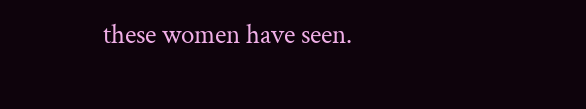these women have seen.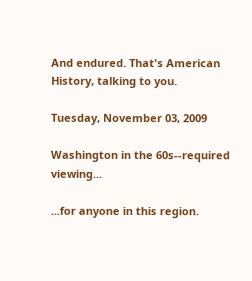And endured. That's American History, talking to you.

Tuesday, November 03, 2009

Washington in the 60s--required viewing...

...for anyone in this region.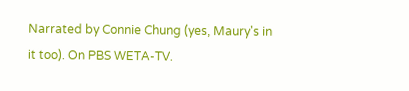Narrated by Connie Chung (yes, Maury's in it too). On PBS WETA-TV.